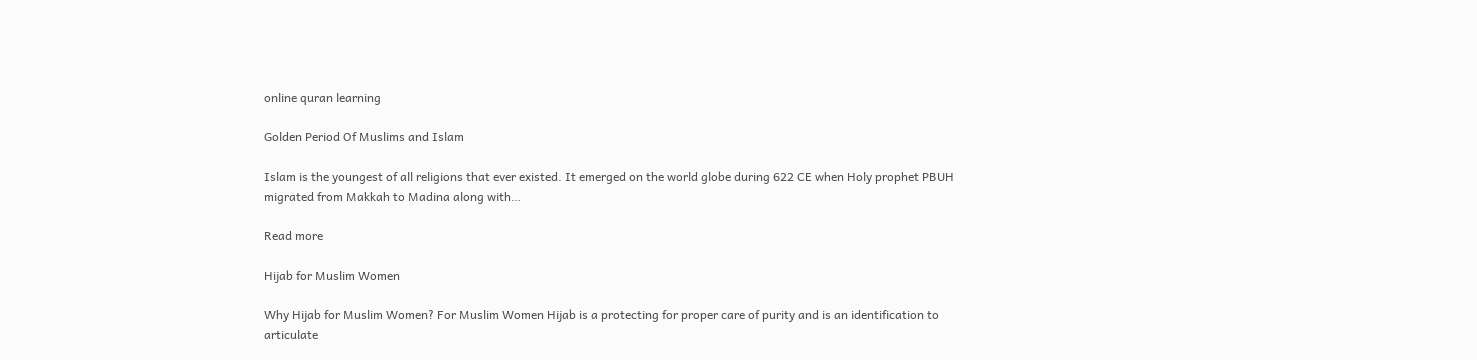online quran learning

Golden Period Of Muslims and Islam

Islam is the youngest of all religions that ever existed. It emerged on the world globe during 622 CE when Holy prophet PBUH migrated from Makkah to Madina along with…

Read more

Hijab for Muslim Women

Why Hijab for Muslim Women? For Muslim Women Hijab is a protecting for proper care of purity and is an identification to articulate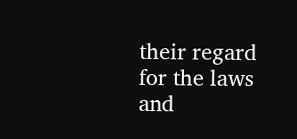their regard for the laws and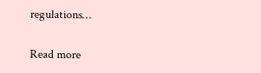regulations…

Read more